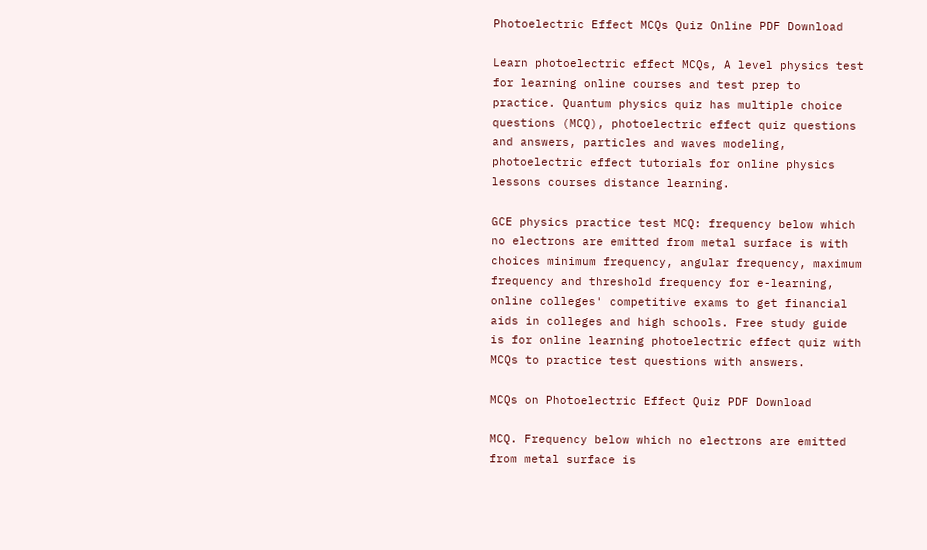Photoelectric Effect MCQs Quiz Online PDF Download

Learn photoelectric effect MCQs, A level physics test for learning online courses and test prep to practice. Quantum physics quiz has multiple choice questions (MCQ), photoelectric effect quiz questions and answers, particles and waves modeling, photoelectric effect tutorials for online physics lessons courses distance learning.

GCE physics practice test MCQ: frequency below which no electrons are emitted from metal surface is with choices minimum frequency, angular frequency, maximum frequency and threshold frequency for e-learning, online colleges' competitive exams to get financial aids in colleges and high schools. Free study guide is for online learning photoelectric effect quiz with MCQs to practice test questions with answers.

MCQs on Photoelectric Effect Quiz PDF Download

MCQ. Frequency below which no electrons are emitted from metal surface is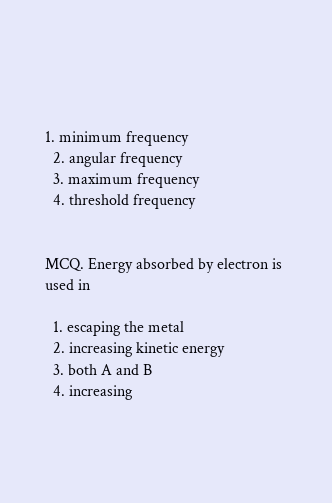1. minimum frequency
  2. angular frequency
  3. maximum frequency
  4. threshold frequency


MCQ. Energy absorbed by electron is used in

  1. escaping the metal
  2. increasing kinetic energy
  3. both A and B
  4. increasing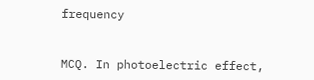frequency


MCQ. In photoelectric effect,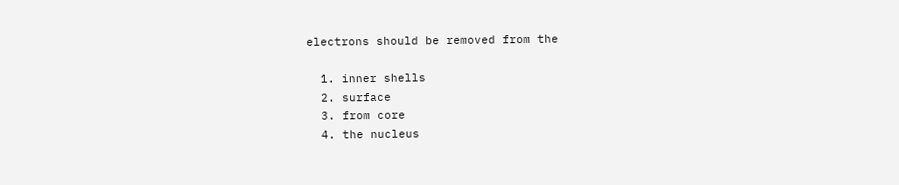electrons should be removed from the

  1. inner shells
  2. surface
  3. from core
  4. the nucleus